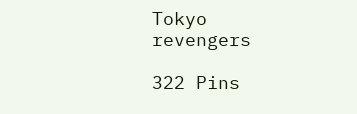Tokyo revengers

322 Pins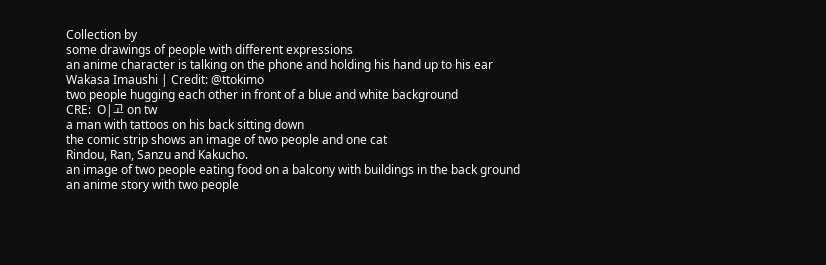Collection by
some drawings of people with different expressions
an anime character is talking on the phone and holding his hand up to his ear
Wakasa Imaushi | Credit: @ttokimo
two people hugging each other in front of a blue and white background
CRE:  O|고 on tw
a man with tattoos on his back sitting down
the comic strip shows an image of two people and one cat
Rindou, Ran, Sanzu and Kakucho.
an image of two people eating food on a balcony with buildings in the back ground
an anime story with two people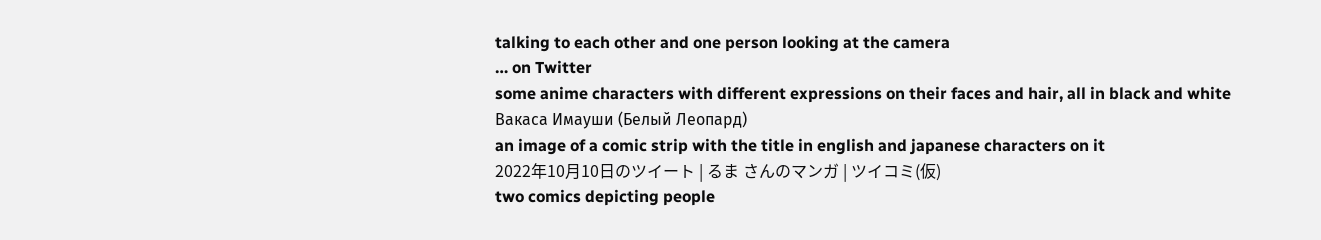talking to each other and one person looking at the camera
… on Twitter
some anime characters with different expressions on their faces and hair, all in black and white
Вакаса Имауши (Белый Леопард)
an image of a comic strip with the title in english and japanese characters on it
2022年10月10日のツイート | るま さんのマンガ | ツイコミ(仮)
two comics depicting people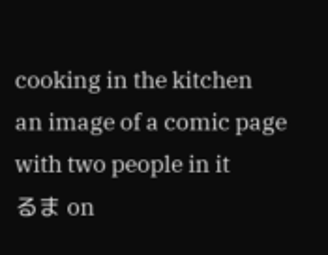cooking in the kitchen
an image of a comic page with two people in it
るま on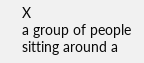X
a group of people sitting around a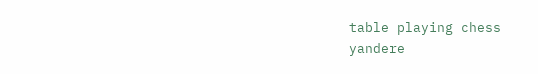table playing chess
yandere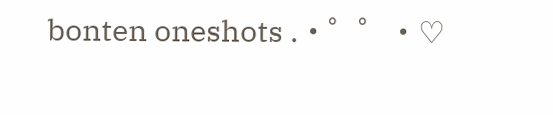bonten oneshots .・゜゜・♡